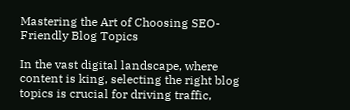Mastering the Art of Choosing SEO-Friendly Blog Topics

In the vast digital landscape, where content is king, selecting the right blog topics is crucial for driving traffic,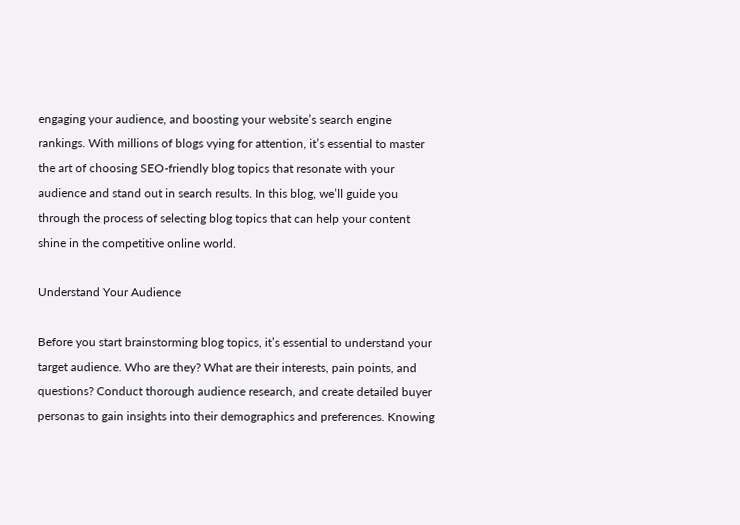engaging your audience, and boosting your website’s search engine rankings. With millions of blogs vying for attention, it’s essential to master the art of choosing SEO-friendly blog topics that resonate with your audience and stand out in search results. In this blog, we’ll guide you through the process of selecting blog topics that can help your content shine in the competitive online world.

Understand Your Audience

Before you start brainstorming blog topics, it’s essential to understand your target audience. Who are they? What are their interests, pain points, and questions? Conduct thorough audience research, and create detailed buyer personas to gain insights into their demographics and preferences. Knowing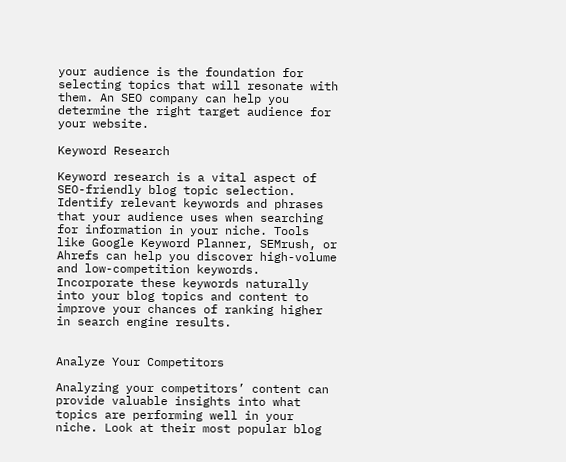your audience is the foundation for selecting topics that will resonate with them. An SEO company can help you determine the right target audience for your website.

Keyword Research

Keyword research is a vital aspect of SEO-friendly blog topic selection. Identify relevant keywords and phrases that your audience uses when searching for information in your niche. Tools like Google Keyword Planner, SEMrush, or Ahrefs can help you discover high-volume and low-competition keywords. Incorporate these keywords naturally into your blog topics and content to improve your chances of ranking higher in search engine results.


Analyze Your Competitors

Analyzing your competitors’ content can provide valuable insights into what topics are performing well in your niche. Look at their most popular blog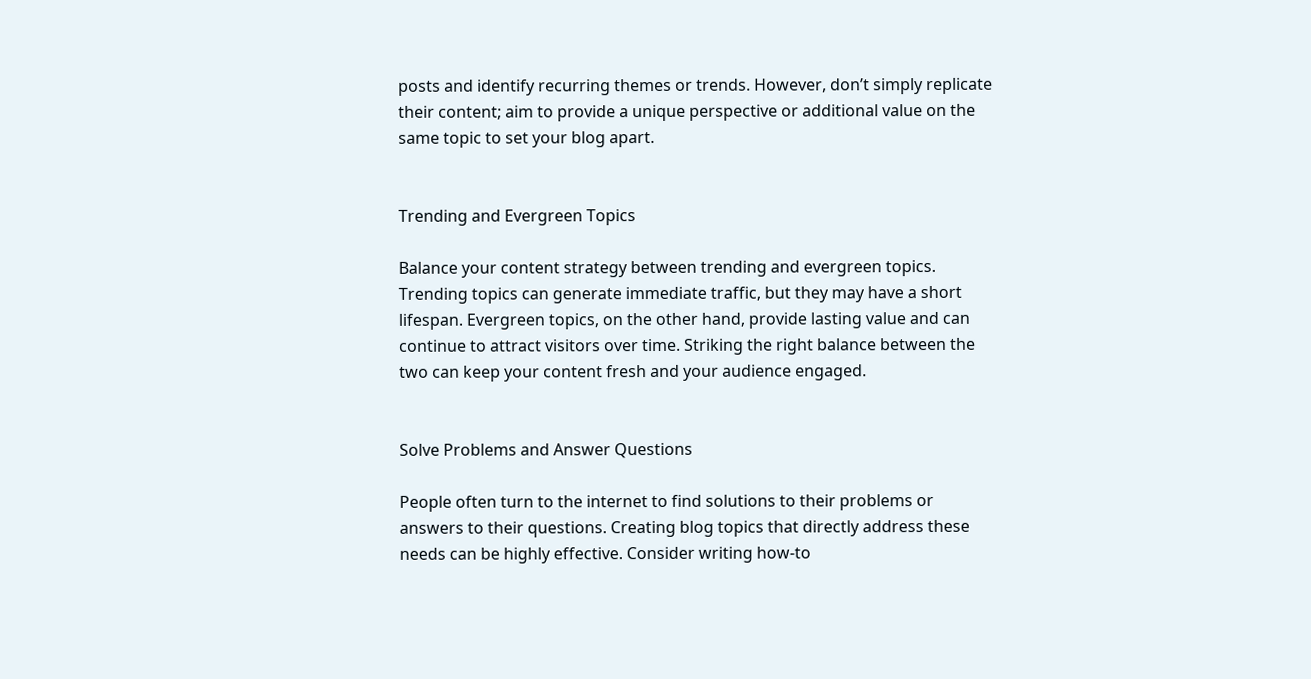posts and identify recurring themes or trends. However, don’t simply replicate their content; aim to provide a unique perspective or additional value on the same topic to set your blog apart.


Trending and Evergreen Topics

Balance your content strategy between trending and evergreen topics. Trending topics can generate immediate traffic, but they may have a short lifespan. Evergreen topics, on the other hand, provide lasting value and can continue to attract visitors over time. Striking the right balance between the two can keep your content fresh and your audience engaged.


Solve Problems and Answer Questions

People often turn to the internet to find solutions to their problems or answers to their questions. Creating blog topics that directly address these needs can be highly effective. Consider writing how-to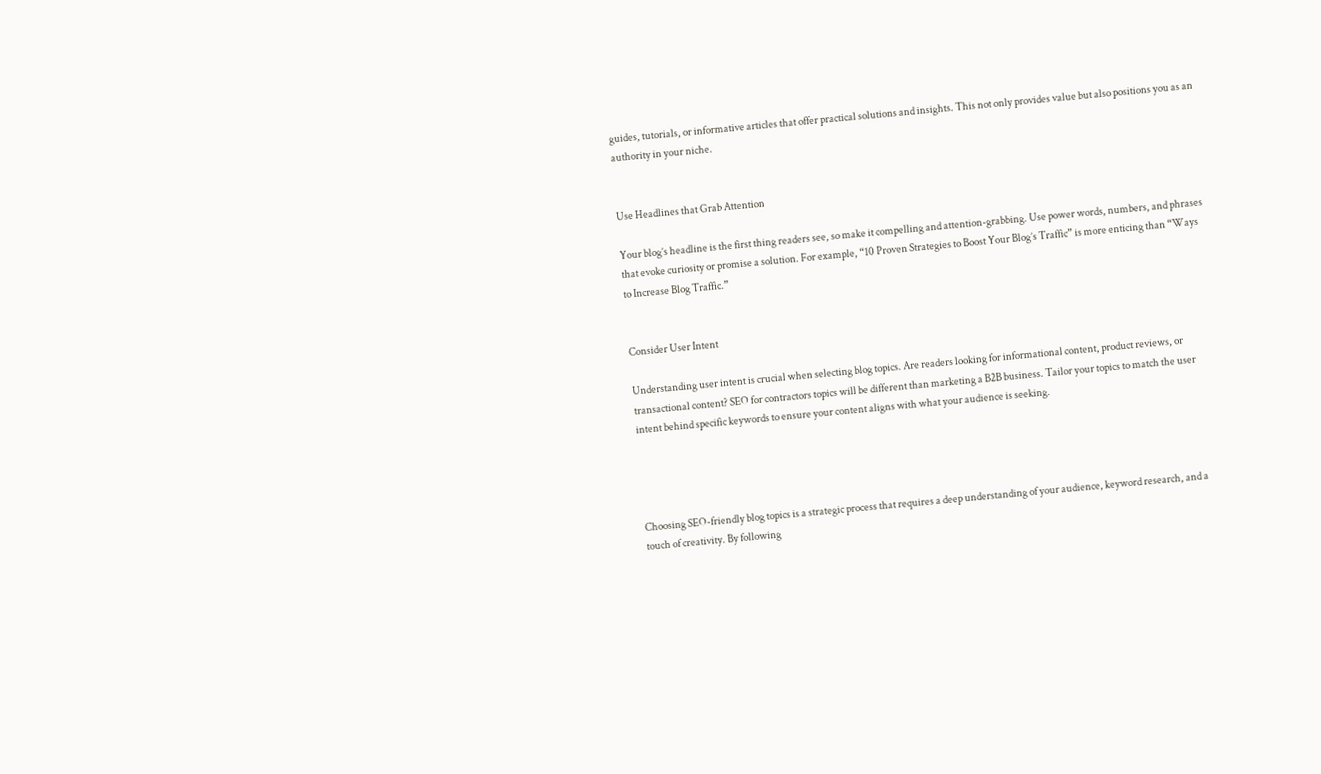guides, tutorials, or informative articles that offer practical solutions and insights. This not only provides value but also positions you as an authority in your niche.


Use Headlines that Grab Attention

Your blog’s headline is the first thing readers see, so make it compelling and attention-grabbing. Use power words, numbers, and phrases that evoke curiosity or promise a solution. For example, “10 Proven Strategies to Boost Your Blog’s Traffic” is more enticing than “Ways to Increase Blog Traffic.”


Consider User Intent

Understanding user intent is crucial when selecting blog topics. Are readers looking for informational content, product reviews, or transactional content? SEO for contractors topics will be different than marketing a B2B business. Tailor your topics to match the user intent behind specific keywords to ensure your content aligns with what your audience is seeking.




Choosing SEO-friendly blog topics is a strategic process that requires a deep understanding of your audience, keyword research, and a touch of creativity. By following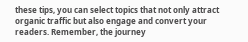these tips, you can select topics that not only attract organic traffic but also engage and convert your readers. Remember, the journey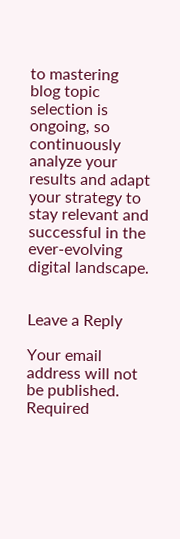to mastering blog topic selection is ongoing, so continuously analyze your results and adapt your strategy to stay relevant and successful in the ever-evolving digital landscape.


Leave a Reply

Your email address will not be published. Required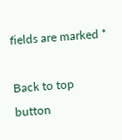fields are marked *

Back to top button